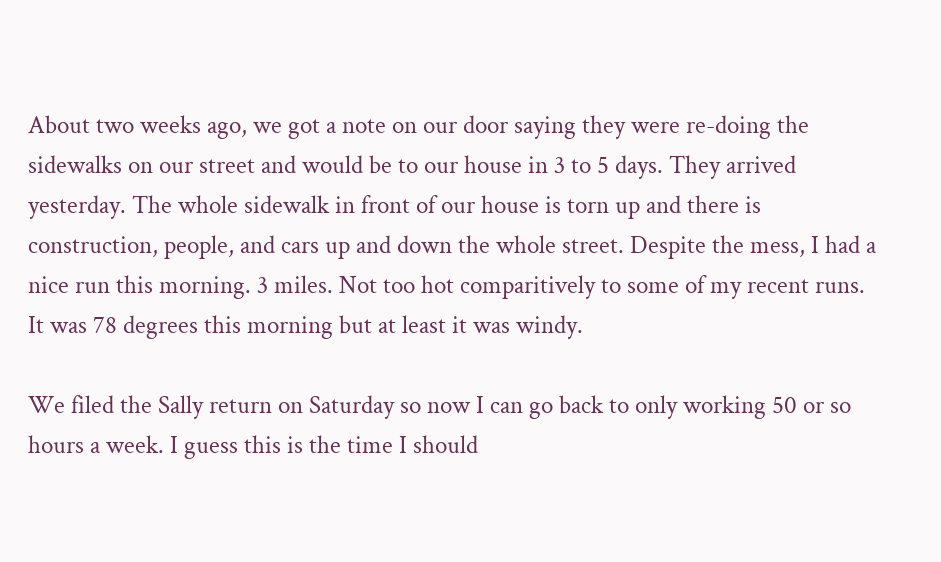About two weeks ago, we got a note on our door saying they were re-doing the sidewalks on our street and would be to our house in 3 to 5 days. They arrived yesterday. The whole sidewalk in front of our house is torn up and there is construction, people, and cars up and down the whole street. Despite the mess, I had a nice run this morning. 3 miles. Not too hot comparitively to some of my recent runs. It was 78 degrees this morning but at least it was windy.

We filed the Sally return on Saturday so now I can go back to only working 50 or so hours a week. I guess this is the time I should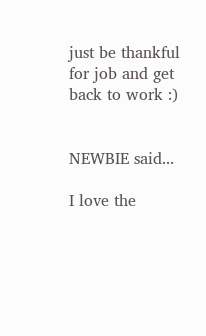just be thankful for job and get back to work :)


NEWBIE said...

I love the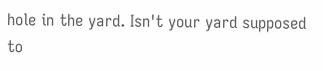hole in the yard. Isn't your yard supposed to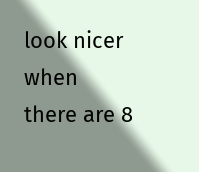look nicer when there are 8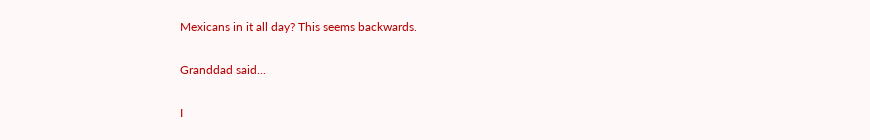Mexicans in it all day? This seems backwards.

Granddad said...

I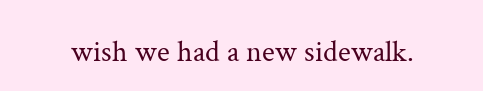wish we had a new sidewalk.